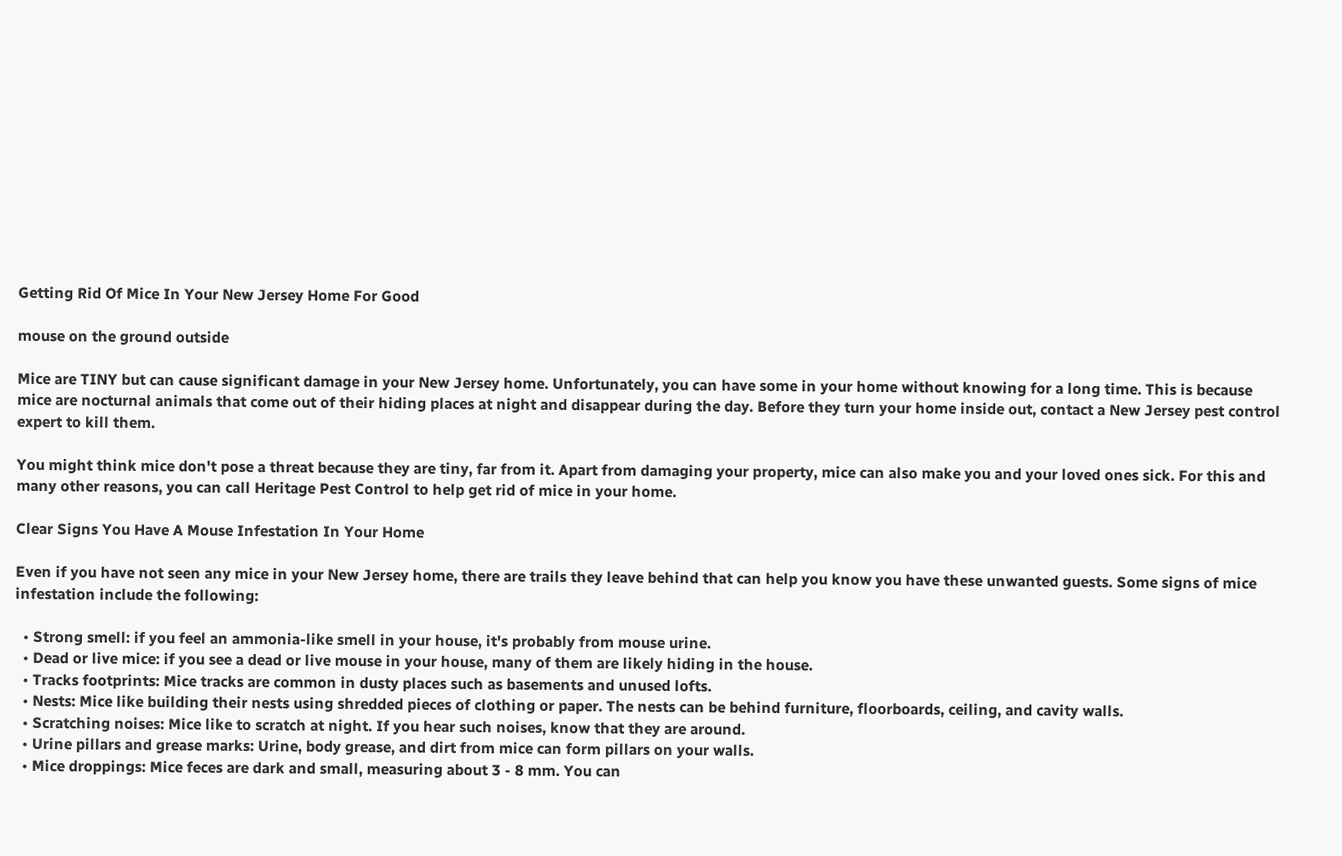Getting Rid Of Mice In Your New Jersey Home For Good

mouse on the ground outside

Mice are TINY but can cause significant damage in your New Jersey home. Unfortunately, you can have some in your home without knowing for a long time. This is because mice are nocturnal animals that come out of their hiding places at night and disappear during the day. Before they turn your home inside out, contact a New Jersey pest control expert to kill them.

You might think mice don't pose a threat because they are tiny, far from it. Apart from damaging your property, mice can also make you and your loved ones sick. For this and many other reasons, you can call Heritage Pest Control to help get rid of mice in your home.

Clear Signs You Have A Mouse Infestation In Your Home

Even if you have not seen any mice in your New Jersey home, there are trails they leave behind that can help you know you have these unwanted guests. Some signs of mice infestation include the following:

  • Strong smell: if you feel an ammonia-like smell in your house, it's probably from mouse urine.
  • Dead or live mice: if you see a dead or live mouse in your house, many of them are likely hiding in the house.
  • Tracks footprints: Mice tracks are common in dusty places such as basements and unused lofts.
  • Nests: Mice like building their nests using shredded pieces of clothing or paper. The nests can be behind furniture, floorboards, ceiling, and cavity walls.
  • Scratching noises: Mice like to scratch at night. If you hear such noises, know that they are around.
  • Urine pillars and grease marks: Urine, body grease, and dirt from mice can form pillars on your walls.
  • Mice droppings: Mice feces are dark and small, measuring about 3 - 8 mm. You can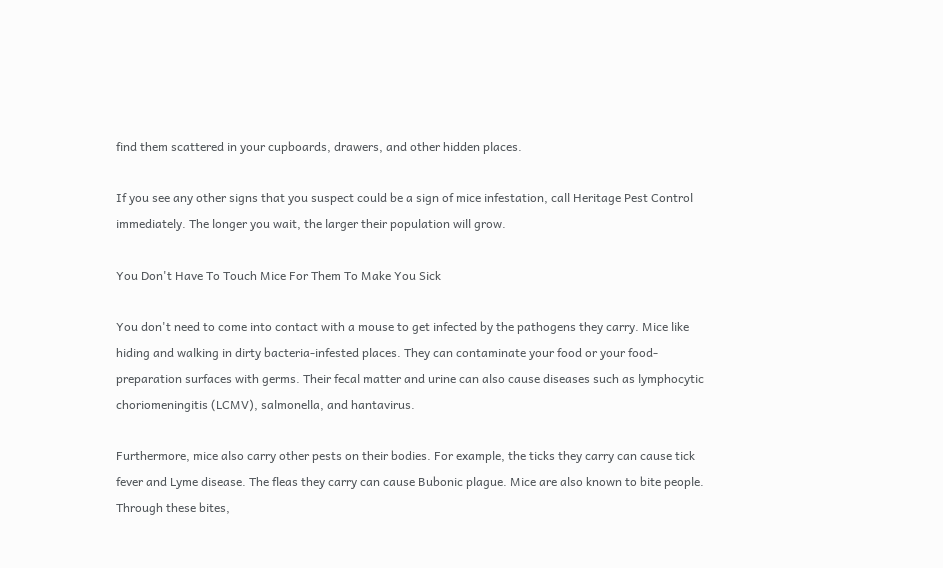find them scattered in your cupboards, drawers, and other hidden places.

If you see any other signs that you suspect could be a sign of mice infestation, call Heritage Pest Control immediately. The longer you wait, the larger their population will grow.

You Don't Have To Touch Mice For Them To Make You Sick

You don't need to come into contact with a mouse to get infected by the pathogens they carry. Mice like hiding and walking in dirty bacteria-infested places. They can contaminate your food or your food-preparation surfaces with germs. Their fecal matter and urine can also cause diseases such as lymphocytic choriomeningitis (LCMV), salmonella, and hantavirus.

Furthermore, mice also carry other pests on their bodies. For example, the ticks they carry can cause tick fever and Lyme disease. The fleas they carry can cause Bubonic plague. Mice are also known to bite people. Through these bites,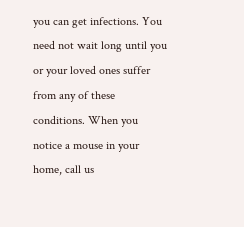you can get infections. You need not wait long until you or your loved ones suffer from any of these conditions. When you notice a mouse in your home, call us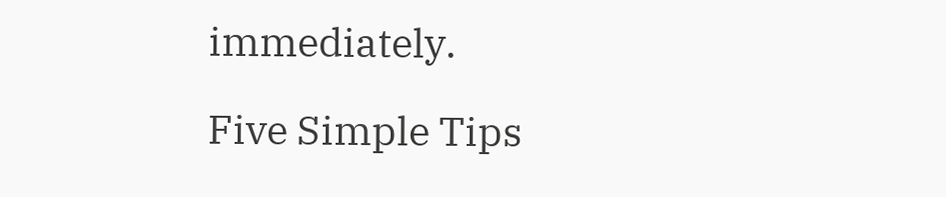immediately.

Five Simple Tips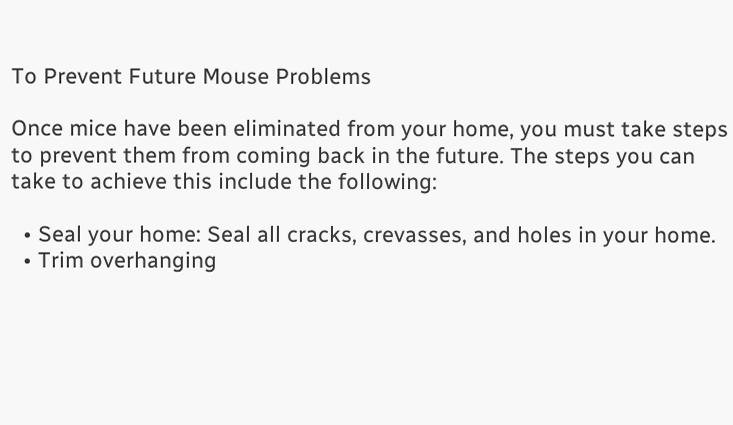To Prevent Future Mouse Problems

Once mice have been eliminated from your home, you must take steps to prevent them from coming back in the future. The steps you can take to achieve this include the following:

  • Seal your home: Seal all cracks, crevasses, and holes in your home.
  • Trim overhanging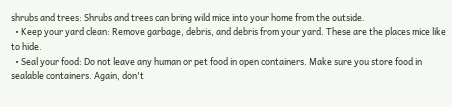shrubs and trees: Shrubs and trees can bring wild mice into your home from the outside.
  • Keep your yard clean: Remove garbage, debris, and debris from your yard. These are the places mice like to hide.
  • Seal your food: Do not leave any human or pet food in open containers. Make sure you store food in sealable containers. Again, don't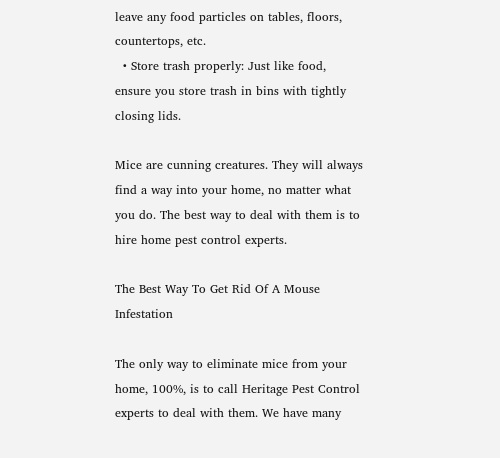leave any food particles on tables, floors, countertops, etc.
  • Store trash properly: Just like food, ensure you store trash in bins with tightly closing lids.

Mice are cunning creatures. They will always find a way into your home, no matter what you do. The best way to deal with them is to hire home pest control experts.

The Best Way To Get Rid Of A Mouse Infestation

The only way to eliminate mice from your home, 100%, is to call Heritage Pest Control experts to deal with them. We have many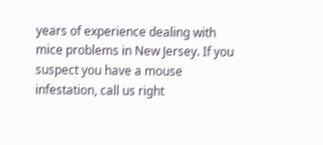years of experience dealing with mice problems in New Jersey. If you suspect you have a mouse infestation, call us right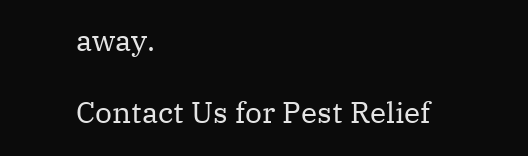away.

Contact Us for Pest Relief